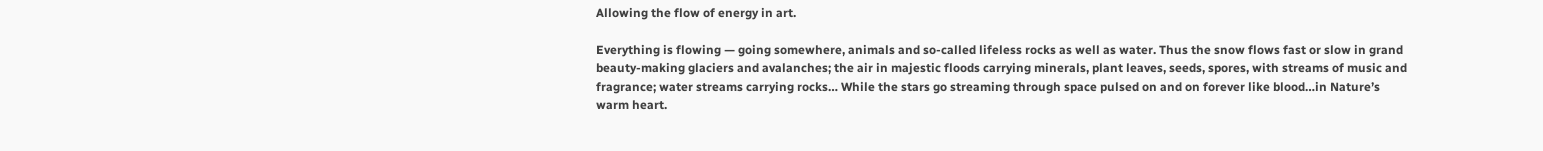Allowing the flow of energy in art.

Everything is flowing — going somewhere, animals and so-called lifeless rocks as well as water. Thus the snow flows fast or slow in grand beauty-making glaciers and avalanches; the air in majestic floods carrying minerals, plant leaves, seeds, spores, with streams of music and fragrance; water streams carrying rocks… While the stars go streaming through space pulsed on and on forever like blood…in Nature’s warm heart.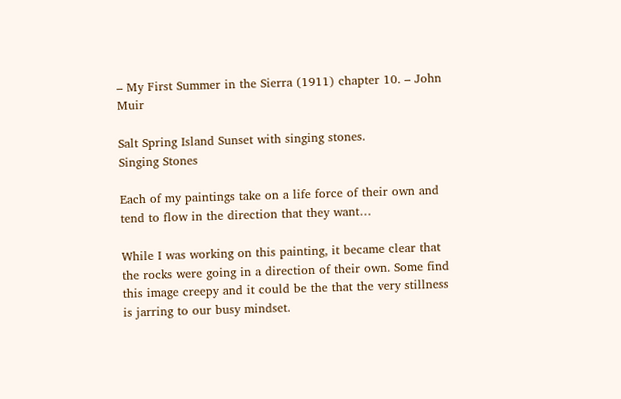– My First Summer in the Sierra (1911) chapter 10. – John Muir

Salt Spring Island Sunset with singing stones.
Singing Stones

Each of my paintings take on a life force of their own and tend to flow in the direction that they want…

While I was working on this painting, it became clear that the rocks were going in a direction of their own. Some find this image creepy and it could be the that the very stillness is jarring to our busy mindset.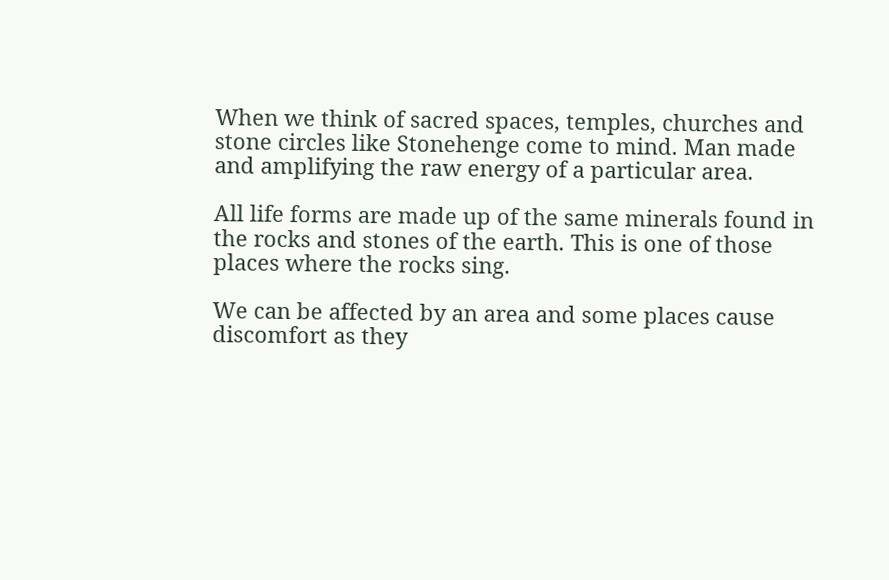When we think of sacred spaces, temples, churches and stone circles like Stonehenge come to mind. Man made and amplifying the raw energy of a particular area.

All life forms are made up of the same minerals found in the rocks and stones of the earth. This is one of those places where the rocks sing.

We can be affected by an area and some places cause discomfort as they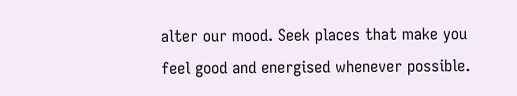alter our mood. Seek places that make you feel good and energised whenever possible.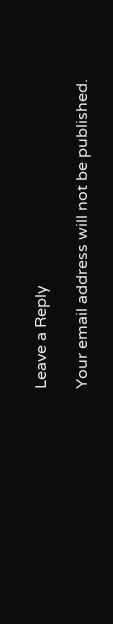Leave a Reply

Your email address will not be published.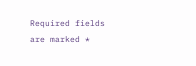Required fields are marked *